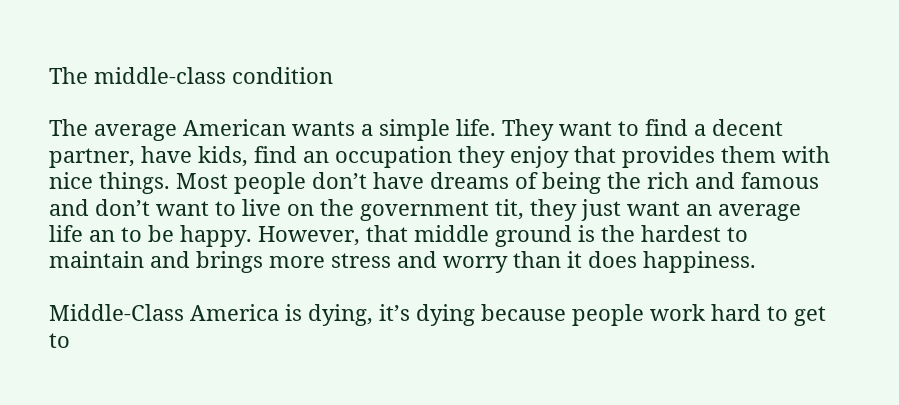The middle-class condition

The average American wants a simple life. They want to find a decent partner, have kids, find an occupation they enjoy that provides them with nice things. Most people don’t have dreams of being the rich and famous and don’t want to live on the government tit, they just want an average life an to be happy. However, that middle ground is the hardest to maintain and brings more stress and worry than it does happiness.

Middle-Class America is dying, it’s dying because people work hard to get to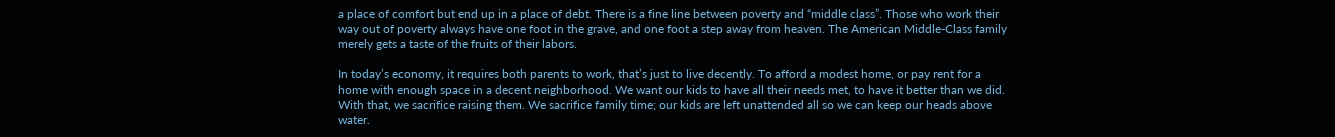a place of comfort but end up in a place of debt. There is a fine line between poverty and “middle class”. Those who work their way out of poverty always have one foot in the grave, and one foot a step away from heaven. The American Middle-Class family merely gets a taste of the fruits of their labors.

In today’s economy, it requires both parents to work, that’s just to live decently. To afford a modest home, or pay rent for a home with enough space in a decent neighborhood. We want our kids to have all their needs met, to have it better than we did. With that, we sacrifice raising them. We sacrifice family time; our kids are left unattended all so we can keep our heads above water.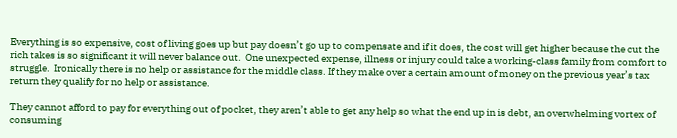Everything is so expensive, cost of living goes up but pay doesn’t go up to compensate and if it does, the cost will get higher because the cut the rich takes is so significant it will never balance out.  One unexpected expense, illness or injury could take a working-class family from comfort to struggle.  Ironically there is no help or assistance for the middle class. If they make over a certain amount of money on the previous year’s tax return they qualify for no help or assistance.

They cannot afford to pay for everything out of pocket, they aren’t able to get any help so what the end up in is debt, an overwhelming vortex of consuming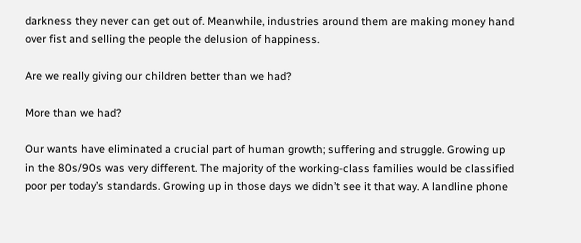darkness they never can get out of. Meanwhile, industries around them are making money hand over fist and selling the people the delusion of happiness.

Are we really giving our children better than we had?

More than we had?

Our wants have eliminated a crucial part of human growth; suffering and struggle. Growing up in the 80s/90s was very different. The majority of the working-class families would be classified poor per today’s standards. Growing up in those days we didn’t see it that way. A landline phone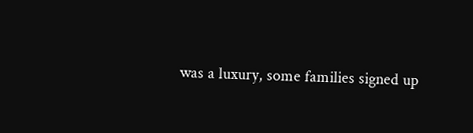was a luxury, some families signed up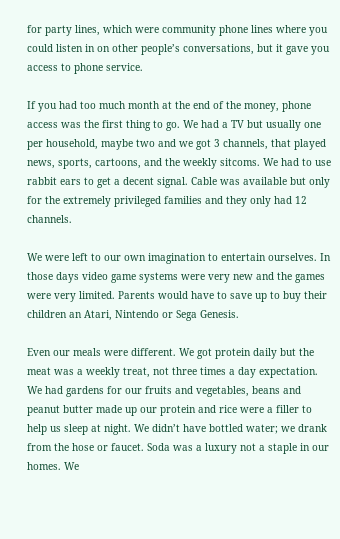for party lines, which were community phone lines where you could listen in on other people’s conversations, but it gave you access to phone service.

If you had too much month at the end of the money, phone access was the first thing to go. We had a TV but usually one per household, maybe two and we got 3 channels, that played news, sports, cartoons, and the weekly sitcoms. We had to use rabbit ears to get a decent signal. Cable was available but only for the extremely privileged families and they only had 12 channels.

We were left to our own imagination to entertain ourselves. In those days video game systems were very new and the games were very limited. Parents would have to save up to buy their children an Atari, Nintendo or Sega Genesis.

Even our meals were different. We got protein daily but the meat was a weekly treat, not three times a day expectation.  We had gardens for our fruits and vegetables, beans and peanut butter made up our protein and rice were a filler to help us sleep at night. We didn’t have bottled water; we drank from the hose or faucet. Soda was a luxury not a staple in our homes. We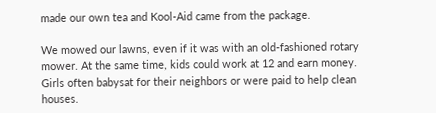made our own tea and Kool-Aid came from the package.

We mowed our lawns, even if it was with an old-fashioned rotary mower. At the same time, kids could work at 12 and earn money. Girls often babysat for their neighbors or were paid to help clean houses.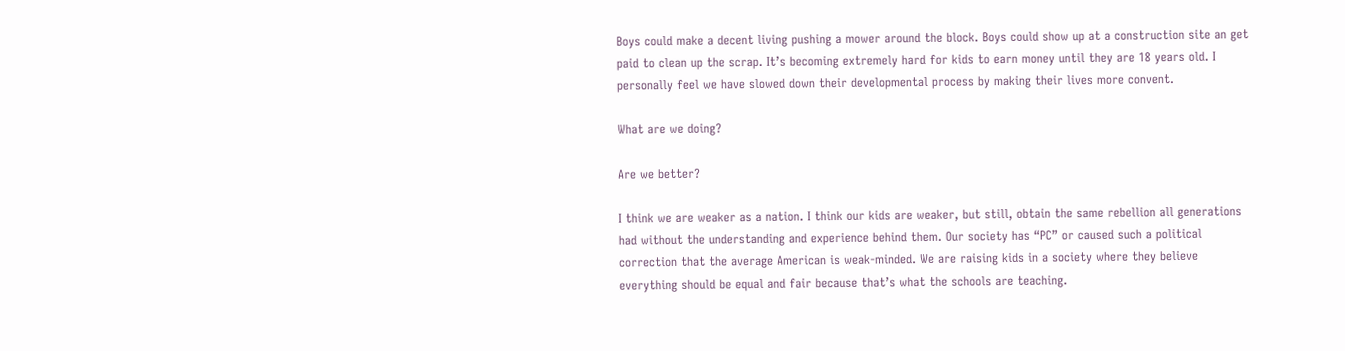Boys could make a decent living pushing a mower around the block. Boys could show up at a construction site an get paid to clean up the scrap. It’s becoming extremely hard for kids to earn money until they are 18 years old. I personally feel we have slowed down their developmental process by making their lives more convent.

What are we doing?

Are we better?

I think we are weaker as a nation. I think our kids are weaker, but still, obtain the same rebellion all generations had without the understanding and experience behind them. Our society has “PC” or caused such a political correction that the average American is weak-minded. We are raising kids in a society where they believe everything should be equal and fair because that’s what the schools are teaching.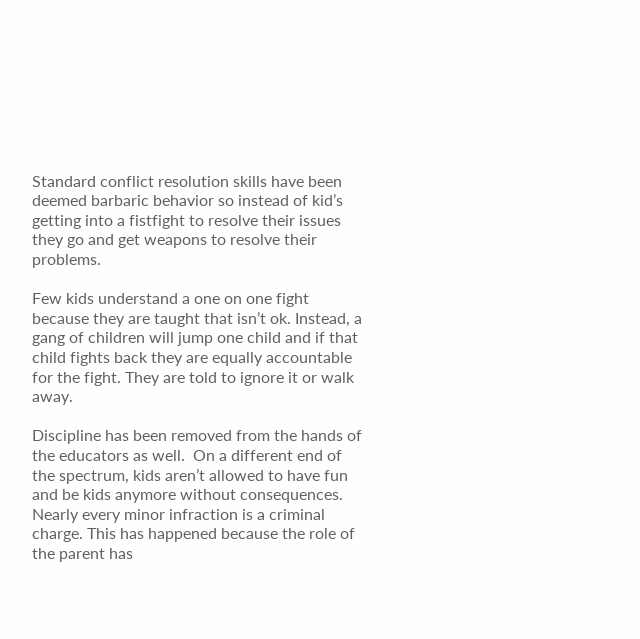Standard conflict resolution skills have been deemed barbaric behavior so instead of kid’s getting into a fistfight to resolve their issues they go and get weapons to resolve their problems.

Few kids understand a one on one fight because they are taught that isn’t ok. Instead, a gang of children will jump one child and if that child fights back they are equally accountable for the fight. They are told to ignore it or walk away.

Discipline has been removed from the hands of the educators as well.  On a different end of the spectrum, kids aren’t allowed to have fun and be kids anymore without consequences. Nearly every minor infraction is a criminal charge. This has happened because the role of the parent has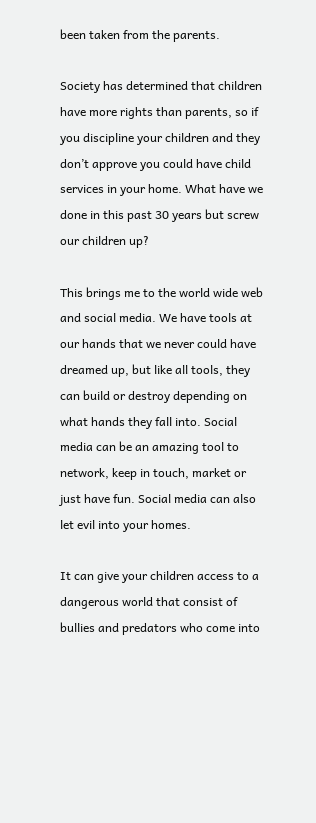been taken from the parents.

Society has determined that children have more rights than parents, so if you discipline your children and they don’t approve you could have child services in your home. What have we done in this past 30 years but screw our children up?

This brings me to the world wide web and social media. We have tools at our hands that we never could have dreamed up, but like all tools, they can build or destroy depending on what hands they fall into. Social media can be an amazing tool to network, keep in touch, market or just have fun. Social media can also let evil into your homes.

It can give your children access to a dangerous world that consist of bullies and predators who come into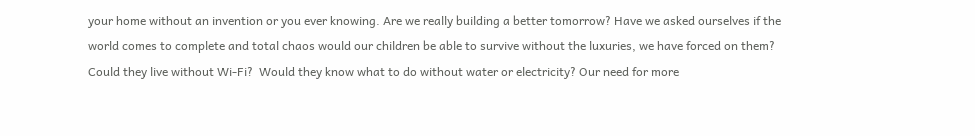your home without an invention or you ever knowing. Are we really building a better tomorrow? Have we asked ourselves if the world comes to complete and total chaos would our children be able to survive without the luxuries, we have forced on them? Could they live without Wi-Fi?  Would they know what to do without water or electricity? Our need for more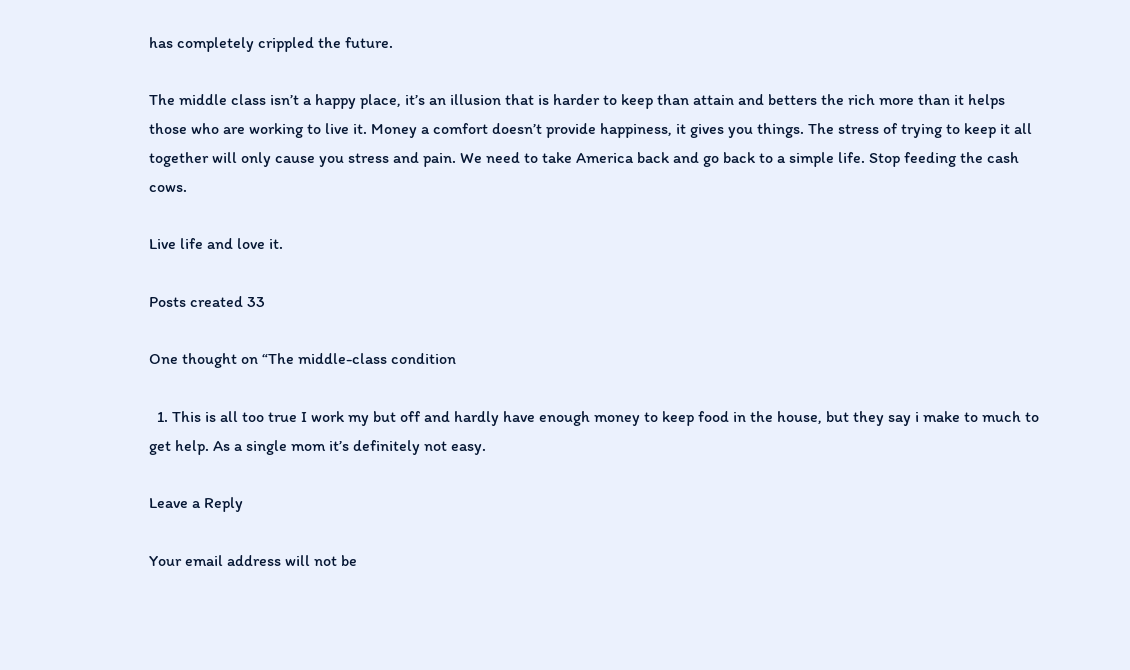has completely crippled the future.

The middle class isn’t a happy place, it’s an illusion that is harder to keep than attain and betters the rich more than it helps those who are working to live it. Money a comfort doesn’t provide happiness, it gives you things. The stress of trying to keep it all together will only cause you stress and pain. We need to take America back and go back to a simple life. Stop feeding the cash cows.

Live life and love it.

Posts created 33

One thought on “The middle-class condition

  1. This is all too true I work my but off and hardly have enough money to keep food in the house, but they say i make to much to get help. As a single mom it’s definitely not easy.

Leave a Reply

Your email address will not be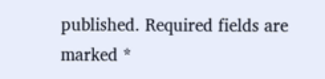published. Required fields are marked *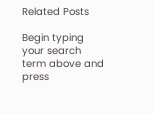Related Posts

Begin typing your search term above and press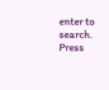enter to search. Press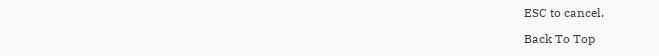ESC to cancel.

Back To Top